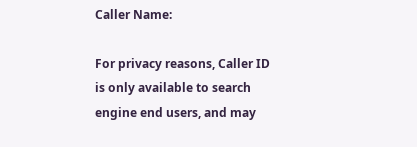Caller Name:

For privacy reasons, Caller ID is only available to search engine end users, and may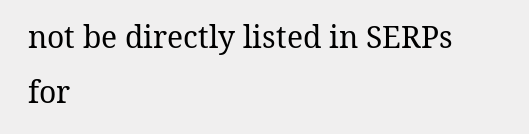not be directly listed in SERPs for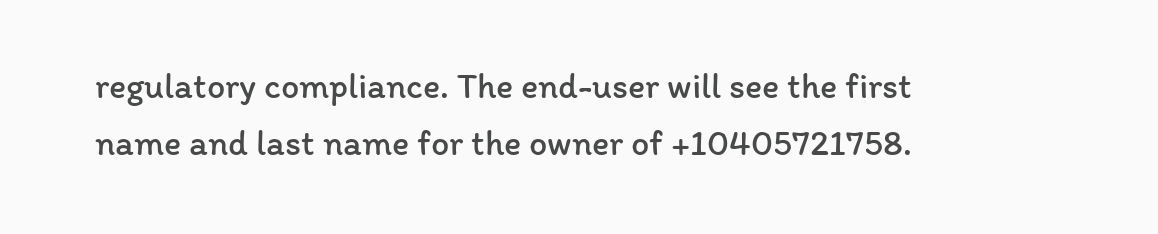regulatory compliance. The end-user will see the first name and last name for the owner of +10405721758.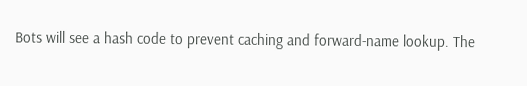Bots will see a hash code to prevent caching and forward-name lookup. The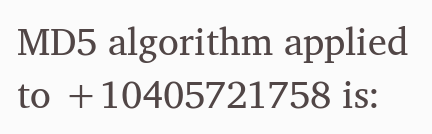MD5 algorithm applied to +10405721758 is: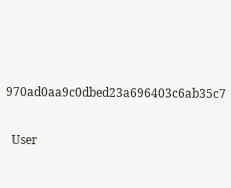970ad0aa9c0dbed23a696403c6ab35c7

  User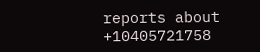reports about +10405721758